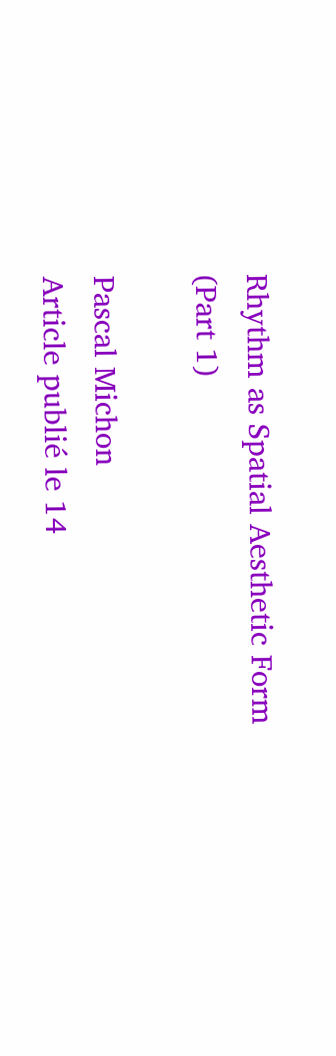Rhythm as Spatial Aesthetic Form (Part 1)

Pascal Michon
Article publié le 14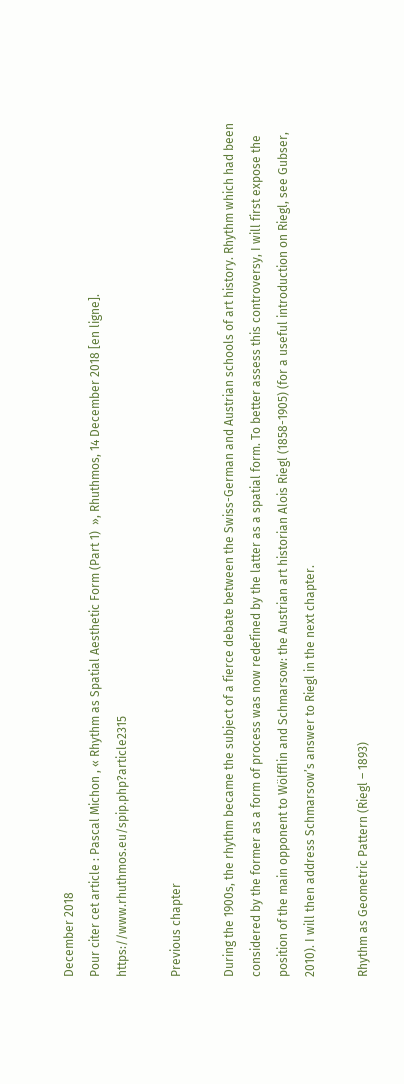December 2018
Pour citer cet article : Pascal Michon , « Rhythm as Spatial Aesthetic Form (Part 1)  », Rhuthmos, 14 December 2018 [en ligne]. https://www.rhuthmos.eu/spip.php?article2315

Previous chapter

During the 1900s, the rhythm became the subject of a fierce debate between the Swiss-German and Austrian schools of art history. Rhythm which had been considered by the former as a form of process was now redefined by the latter as a spatial form. To better assess this controversy, I will first expose the position of the main opponent to Wölfflin and Schmarsow: the Austrian art historian Alois Riegl (1858-1905) (for a useful introduction on Riegl, see Gubser, 2010). I will then address Schmarsow’s answer to Riegl in the next chapter.

Rhythm as Geometric Pattern (Riegl – 1893)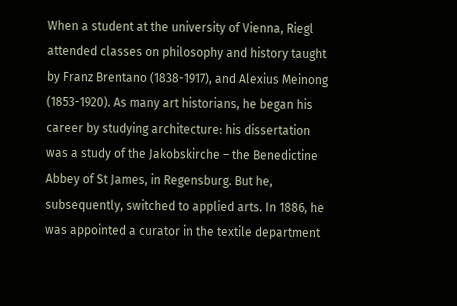When a student at the university of Vienna, Riegl attended classes on philosophy and history taught by Franz Brentano (1838-1917), and Alexius Meinong (1853-1920). As many art historians, he began his career by studying architecture: his dissertation was a study of the Jakobskirche – the Benedictine Abbey of St James, in Regensburg. But he, subsequently, switched to applied arts. In 1886, he was appointed a curator in the textile department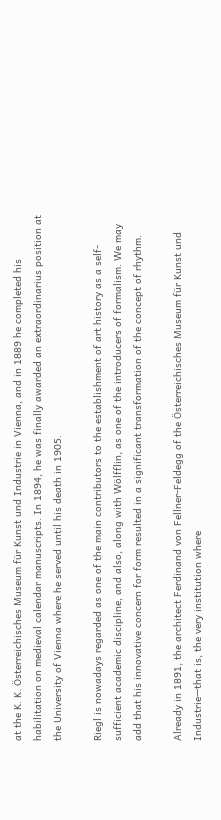at the K. K. Österreichisches Museum für Kunst und Industrie in Vienna, and in 1889 he completed his habilitation on medieval calendar manuscripts. In 1894, he was finally awarded an extraordinarius position at the University of Vienna where he served until his death in 1905.

Riegl is nowadays regarded as one of the main contributors to the establishment of art history as a self-sufficient academic discipline, and also, along with Wölfflin, as one of the introducers of formalism. We may add that his innovative concern for form resulted in a significant transformation of the concept of rhythm.

Already in 1891, the architect Ferdinand von Fellner-Feldegg of the Österreichisches Museum für Kunst und Industrie—that is, the very institution where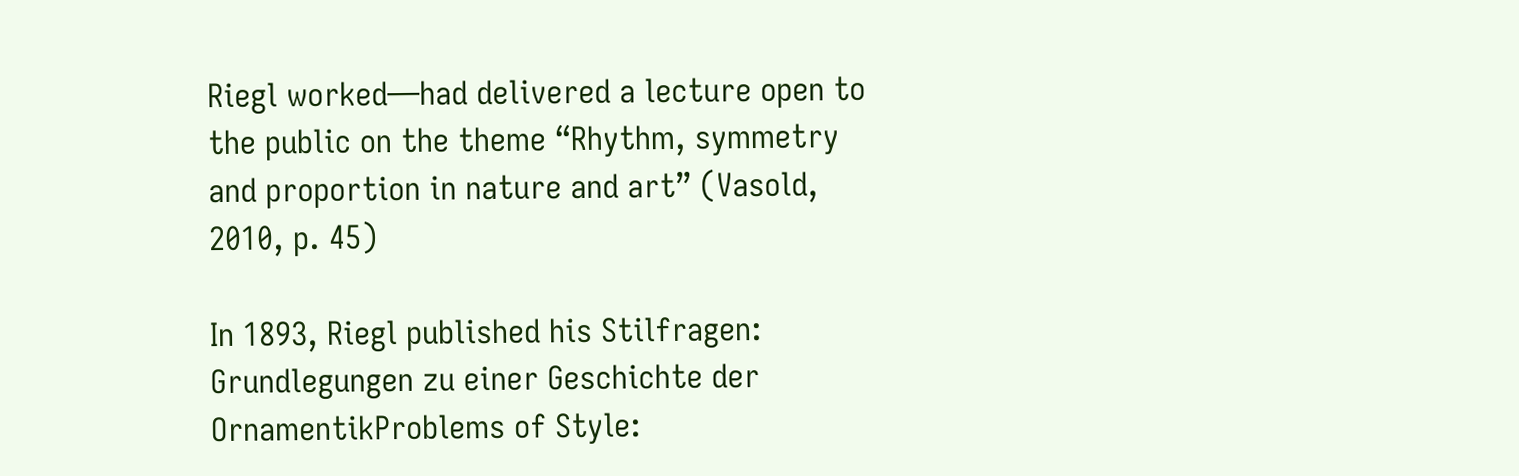Riegl worked—had delivered a lecture open to the public on the theme “Rhythm, symmetry and proportion in nature and art” (Vasold, 2010, p. 45)

In 1893, Riegl published his Stilfragen: Grundlegungen zu einer Geschichte der OrnamentikProblems of Style: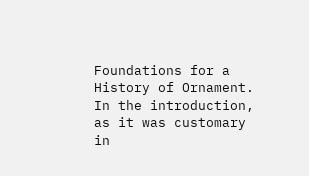Foundations for a History of Ornament. In the introduction, as it was customary in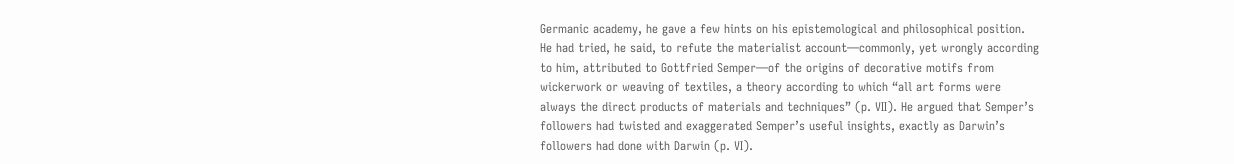Germanic academy, he gave a few hints on his epistemological and philosophical position. He had tried, he said, to refute the materialist account—commonly, yet wrongly according to him, attributed to Gottfried Semper—of the origins of decorative motifs from wickerwork or weaving of textiles, a theory according to which “all art forms were always the direct products of materials and techniques” (p. VII). He argued that Semper’s followers had twisted and exaggerated Semper’s useful insights, exactly as Darwin’s followers had done with Darwin (p. VI).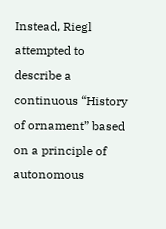Instead, Riegl attempted to describe a continuous “History of ornament” based on a principle of autonomous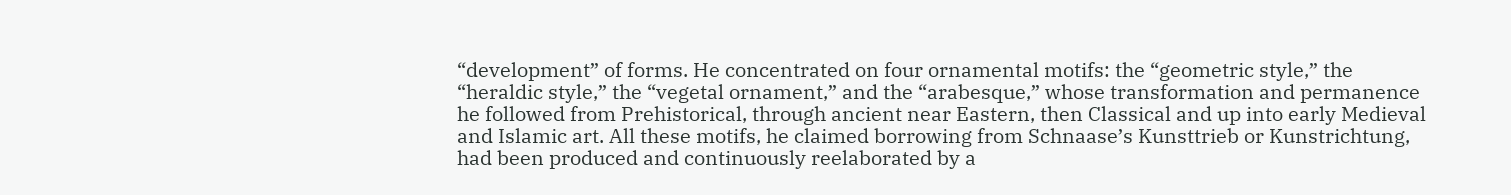“development” of forms. He concentrated on four ornamental motifs: the “geometric style,” the “heraldic style,” the “vegetal ornament,” and the “arabesque,” whose transformation and permanence he followed from Prehistorical, through ancient near Eastern, then Classical and up into early Medieval and Islamic art. All these motifs, he claimed borrowing from Schnaase’s Kunsttrieb or Kunstrichtung, had been produced and continuously reelaborated by a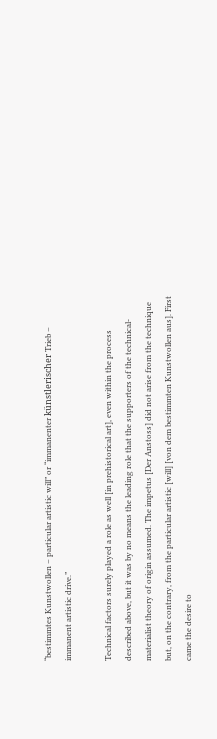“bestimmtes Kunstwollen – particular artistic will” or “immanenter künstlerischer Trieb – immanent artistic drive.”

Technical factors surely played a role as well [in prehistorical art], even within the process described above, but it was by no means the leading role that the supporters of the technical-materialist theory of origin assumed. The impetus [Der Anstoss] did not arise from the technique but, on the contrary, from the particular artistic [will] [von dem bestimmten Kunstwollen aus]. First came the desire to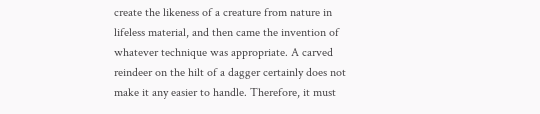create the likeness of a creature from nature in lifeless material, and then came the invention of whatever technique was appropriate. A carved reindeer on the hilt of a dagger certainly does not make it any easier to handle. Therefore, it must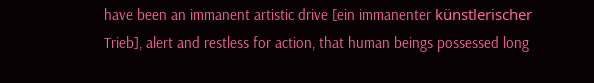have been an immanent artistic drive [ein immanenter künstlerischer Trieb], alert and restless for action, that human beings possessed long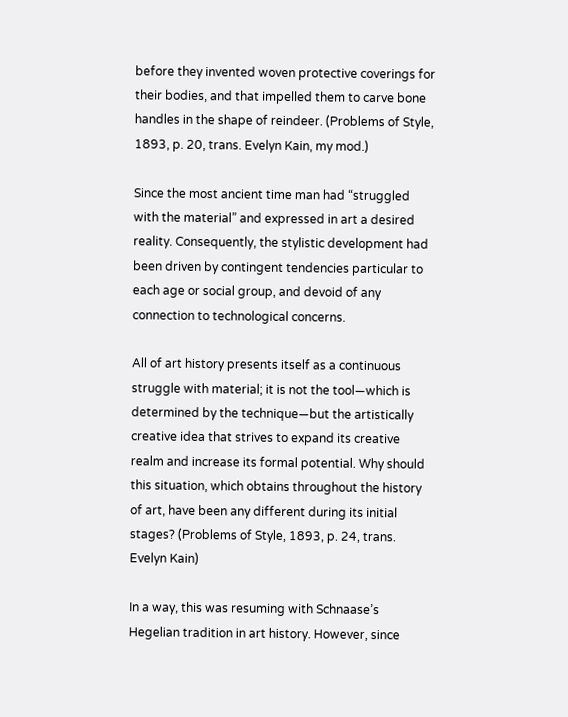before they invented woven protective coverings for their bodies, and that impelled them to carve bone handles in the shape of reindeer. (Problems of Style, 1893, p. 20, trans. Evelyn Kain, my mod.)

Since the most ancient time man had “struggled with the material” and expressed in art a desired reality. Consequently, the stylistic development had been driven by contingent tendencies particular to each age or social group, and devoid of any connection to technological concerns.

All of art history presents itself as a continuous struggle with material; it is not the tool—which is determined by the technique—but the artistically creative idea that strives to expand its creative realm and increase its formal potential. Why should this situation, which obtains throughout the history of art, have been any different during its initial stages? (Problems of Style, 1893, p. 24, trans. Evelyn Kain)

In a way, this was resuming with Schnaase’s Hegelian tradition in art history. However, since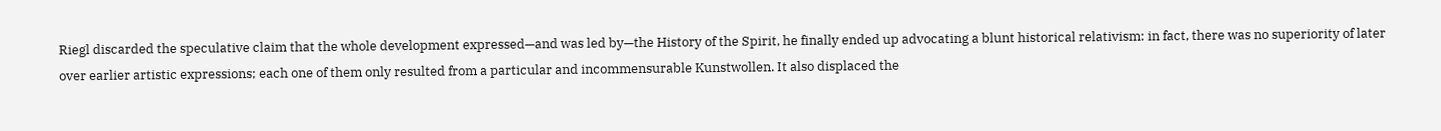Riegl discarded the speculative claim that the whole development expressed—and was led by—the History of the Spirit, he finally ended up advocating a blunt historical relativism: in fact, there was no superiority of later over earlier artistic expressions; each one of them only resulted from a particular and incommensurable Kunstwollen. It also displaced the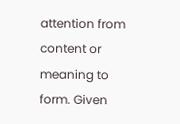attention from content or meaning to form. Given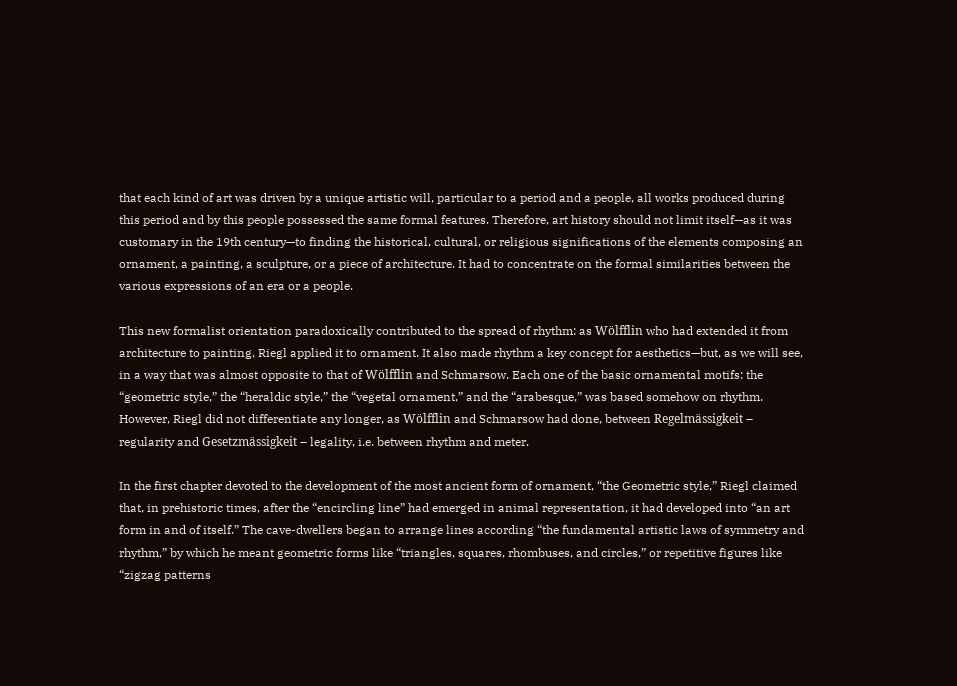that each kind of art was driven by a unique artistic will, particular to a period and a people, all works produced during this period and by this people possessed the same formal features. Therefore, art history should not limit itself—as it was customary in the 19th century—to finding the historical, cultural, or religious significations of the elements composing an ornament, a painting, a sculpture, or a piece of architecture. It had to concentrate on the formal similarities between the various expressions of an era or a people.

This new formalist orientation paradoxically contributed to the spread of rhythm: as Wölfflin who had extended it from architecture to painting, Riegl applied it to ornament. It also made rhythm a key concept for aesthetics—but, as we will see, in a way that was almost opposite to that of Wölfflin and Schmarsow. Each one of the basic ornamental motifs: the “geometric style,” the “heraldic style,” the “vegetal ornament,” and the “arabesque,” was based somehow on rhythm. However, Riegl did not differentiate any longer, as Wölfflin and Schmarsow had done, between Regelmässigkeit – regularity and Gesetzmässigkeit – legality, i.e. between rhythm and meter.

In the first chapter devoted to the development of the most ancient form of ornament, “the Geometric style,” Riegl claimed that, in prehistoric times, after the “encircling line” had emerged in animal representation, it had developed into “an art form in and of itself.” The cave-dwellers began to arrange lines according “the fundamental artistic laws of symmetry and rhythm,” by which he meant geometric forms like “triangles, squares, rhombuses, and circles,” or repetitive figures like “zigzag patterns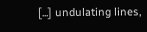[...] undulating lines,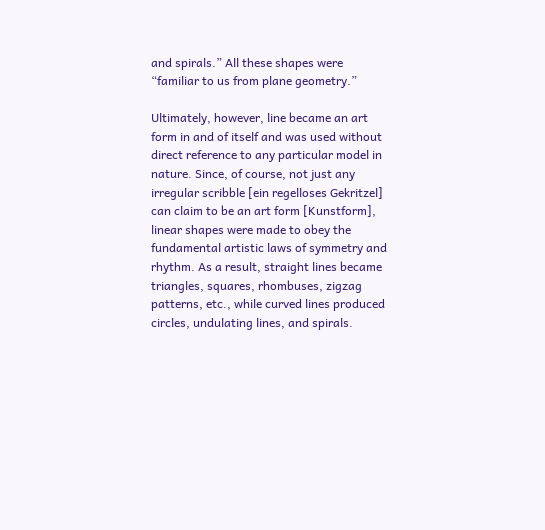and spirals.” All these shapes were “familiar to us from plane geometry.”

Ultimately, however, line became an art form in and of itself and was used without direct reference to any particular model in nature. Since, of course, not just any irregular scribble [ein regelloses Gekritzel] can claim to be an art form [Kunstform], linear shapes were made to obey the fundamental artistic laws of symmetry and rhythm. As a result, straight lines became triangles, squares, rhombuses, zigzag patterns, etc., while curved lines produced circles, undulating lines, and spirals.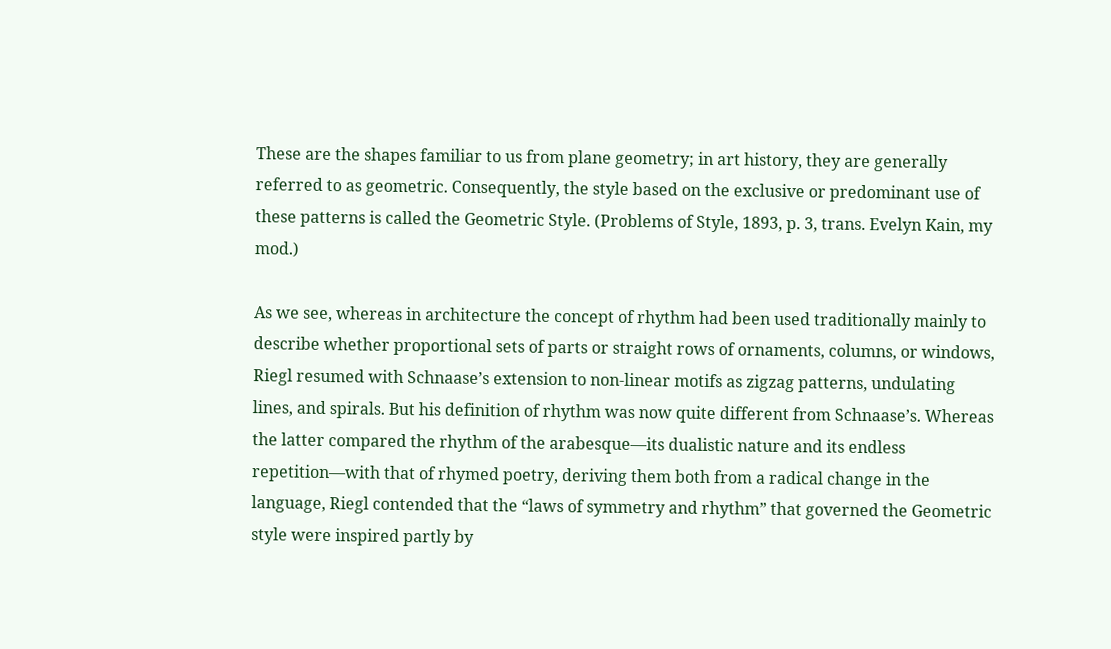These are the shapes familiar to us from plane geometry; in art history, they are generally referred to as geometric. Consequently, the style based on the exclusive or predominant use of these patterns is called the Geometric Style. (Problems of Style, 1893, p. 3, trans. Evelyn Kain, my mod.)

As we see, whereas in architecture the concept of rhythm had been used traditionally mainly to describe whether proportional sets of parts or straight rows of ornaments, columns, or windows, Riegl resumed with Schnaase’s extension to non-linear motifs as zigzag patterns, undulating lines, and spirals. But his definition of rhythm was now quite different from Schnaase’s. Whereas the latter compared the rhythm of the arabesque—its dualistic nature and its endless repetition—with that of rhymed poetry, deriving them both from a radical change in the language, Riegl contended that the “laws of symmetry and rhythm” that governed the Geometric style were inspired partly by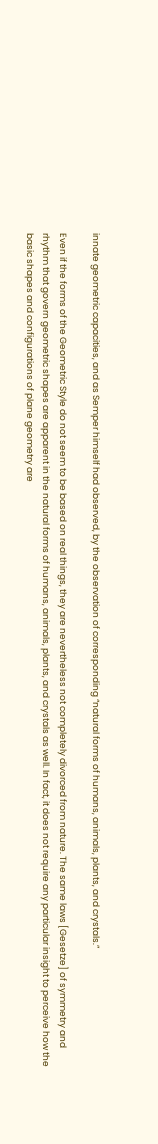innate geometric capacities, and as Semper himself had observed, by the observation of corresponding “natural forms of humans, animals, plants, and crystals.”

Even if the forms of the Geometric Style do not seem to be based on real things, they are nevertheless not completely divorced from nature. The same laws [Gesetze] of symmetry and rhythm that govern geometric shapes are apparent in the natural forms of humans, animals, plants, and crystals as well. In fact, it does not require any particular insight to perceive how the basic shapes and configurations of plane geometry are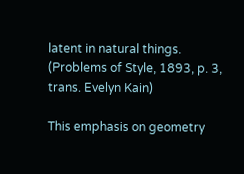latent in natural things. (Problems of Style, 1893, p. 3, trans. Evelyn Kain)

This emphasis on geometry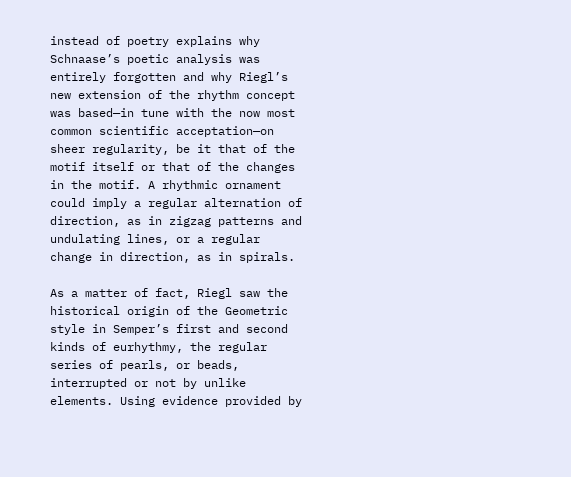instead of poetry explains why Schnaase’s poetic analysis was entirely forgotten and why Riegl’s new extension of the rhythm concept was based—in tune with the now most common scientific acceptation—on sheer regularity, be it that of the motif itself or that of the changes in the motif. A rhythmic ornament could imply a regular alternation of direction, as in zigzag patterns and undulating lines, or a regular change in direction, as in spirals.

As a matter of fact, Riegl saw the historical origin of the Geometric style in Semper’s first and second kinds of eurhythmy, the regular series of pearls, or beads, interrupted or not by unlike elements. Using evidence provided by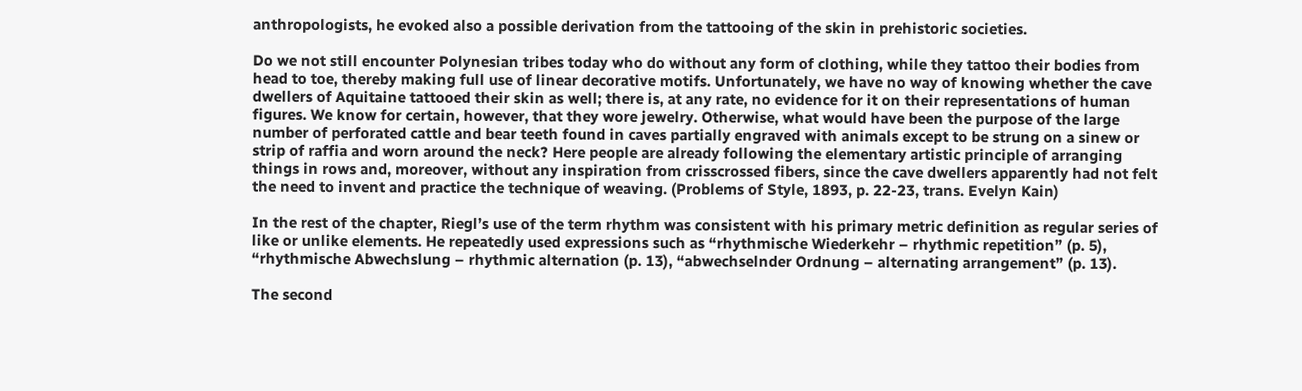anthropologists, he evoked also a possible derivation from the tattooing of the skin in prehistoric societies.

Do we not still encounter Polynesian tribes today who do without any form of clothing, while they tattoo their bodies from head to toe, thereby making full use of linear decorative motifs. Unfortunately, we have no way of knowing whether the cave dwellers of Aquitaine tattooed their skin as well; there is, at any rate, no evidence for it on their representations of human figures. We know for certain, however, that they wore jewelry. Otherwise, what would have been the purpose of the large number of perforated cattle and bear teeth found in caves partially engraved with animals except to be strung on a sinew or strip of raffia and worn around the neck? Here people are already following the elementary artistic principle of arranging things in rows and, moreover, without any inspiration from crisscrossed fibers, since the cave dwellers apparently had not felt the need to invent and practice the technique of weaving. (Problems of Style, 1893, p. 22-23, trans. Evelyn Kain)

In the rest of the chapter, Riegl’s use of the term rhythm was consistent with his primary metric definition as regular series of like or unlike elements. He repeatedly used expressions such as “rhythmische Wiederkehr – rhythmic repetition” (p. 5), “rhythmische Abwechslung – rhythmic alternation (p. 13), “abwechselnder Ordnung – alternating arrangement” (p. 13).

The second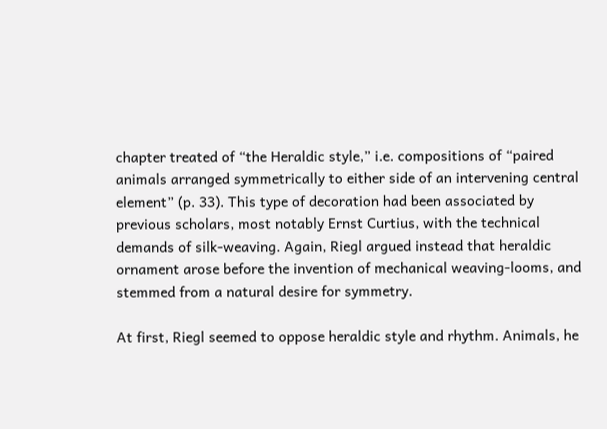chapter treated of “the Heraldic style,” i.e. compositions of “paired animals arranged symmetrically to either side of an intervening central element” (p. 33). This type of decoration had been associated by previous scholars, most notably Ernst Curtius, with the technical demands of silk-weaving. Again, Riegl argued instead that heraldic ornament arose before the invention of mechanical weaving-looms, and stemmed from a natural desire for symmetry.

At first, Riegl seemed to oppose heraldic style and rhythm. Animals, he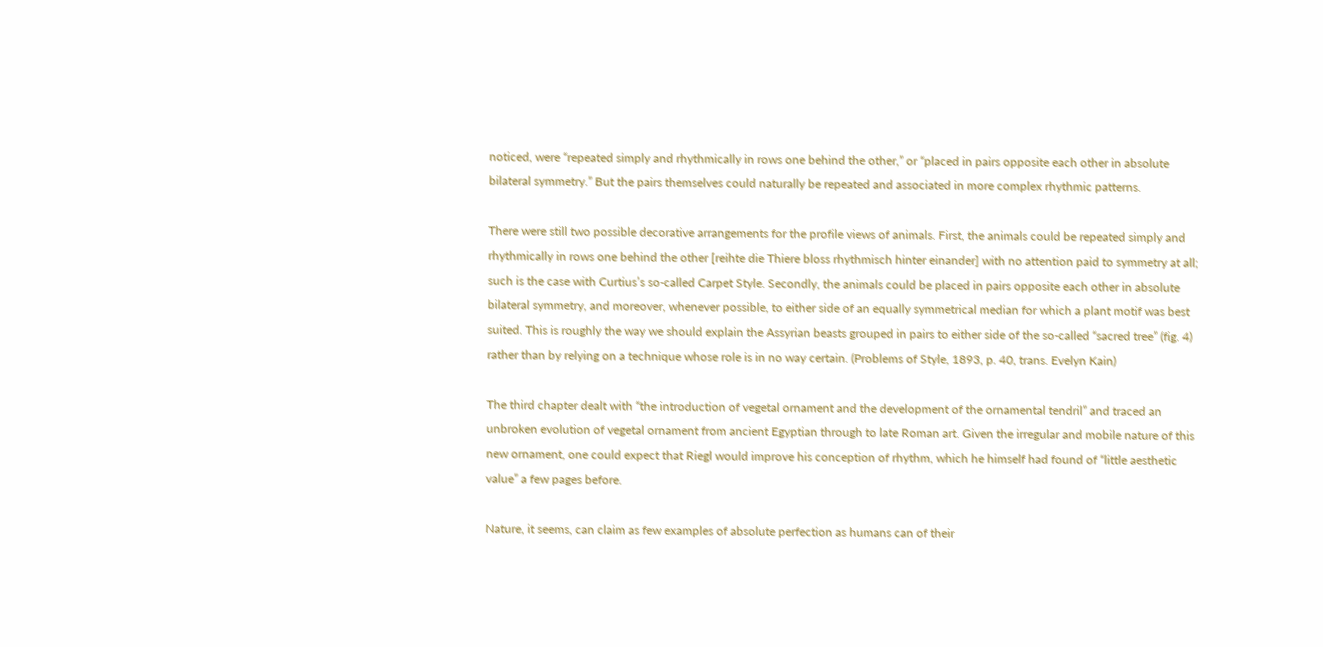noticed, were “repeated simply and rhythmically in rows one behind the other,” or “placed in pairs opposite each other in absolute bilateral symmetry.” But the pairs themselves could naturally be repeated and associated in more complex rhythmic patterns.

There were still two possible decorative arrangements for the profile views of animals. First, the animals could be repeated simply and rhythmically in rows one behind the other [reihte die Thiere bloss rhythmisch hinter einander] with no attention paid to symmetry at all; such is the case with Curtius’s so-called Carpet Style. Secondly, the animals could be placed in pairs opposite each other in absolute bilateral symmetry, and moreover, whenever possible, to either side of an equally symmetrical median for which a plant motif was best suited. This is roughly the way we should explain the Assyrian beasts grouped in pairs to either side of the so-called “sacred tree” (fig. 4) rather than by relying on a technique whose role is in no way certain. (Problems of Style, 1893, p. 40, trans. Evelyn Kain)

The third chapter dealt with “the introduction of vegetal ornament and the development of the ornamental tendril” and traced an unbroken evolution of vegetal ornament from ancient Egyptian through to late Roman art. Given the irregular and mobile nature of this new ornament, one could expect that Riegl would improve his conception of rhythm, which he himself had found of “little aesthetic value” a few pages before.

Nature, it seems, can claim as few examples of absolute perfection as humans can of their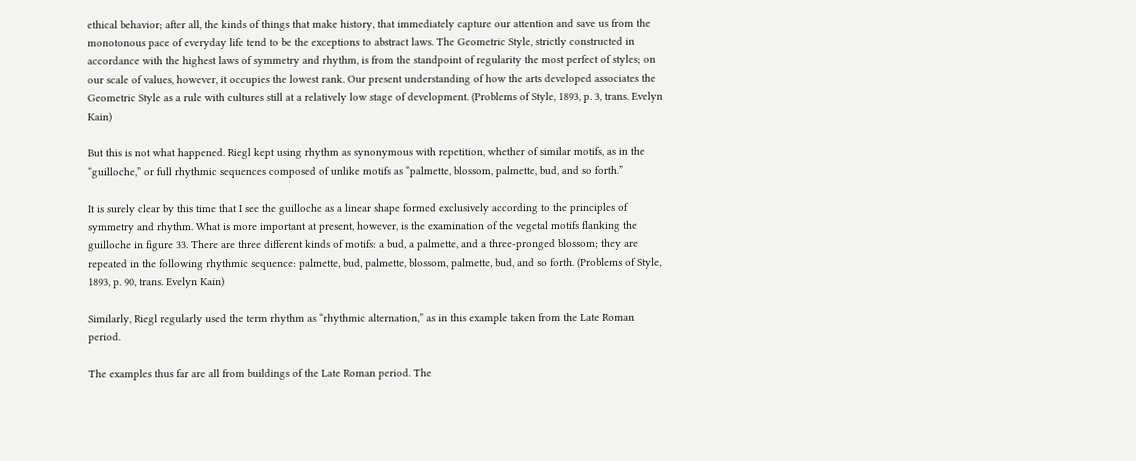ethical behavior; after all, the kinds of things that make history, that immediately capture our attention and save us from the monotonous pace of everyday life tend to be the exceptions to abstract laws. The Geometric Style, strictly constructed in accordance with the highest laws of symmetry and rhythm, is from the standpoint of regularity the most perfect of styles; on our scale of values, however, it occupies the lowest rank. Our present understanding of how the arts developed associates the Geometric Style as a rule with cultures still at a relatively low stage of development. (Problems of Style, 1893, p. 3, trans. Evelyn Kain)

But this is not what happened. Riegl kept using rhythm as synonymous with repetition, whether of similar motifs, as in the “guilloche,” or full rhythmic sequences composed of unlike motifs as “palmette, blossom, palmette, bud, and so forth.”

It is surely clear by this time that I see the guilloche as a linear shape formed exclusively according to the principles of symmetry and rhythm. What is more important at present, however, is the examination of the vegetal motifs flanking the guilloche in figure 33. There are three different kinds of motifs: a bud, a palmette, and a three-pronged blossom; they are repeated in the following rhythmic sequence: palmette, bud, palmette, blossom, palmette, bud, and so forth. (Problems of Style, 1893, p. 90, trans. Evelyn Kain)

Similarly, Riegl regularly used the term rhythm as “rhythmic alternation,” as in this example taken from the Late Roman period.

The examples thus far are all from buildings of the Late Roman period. The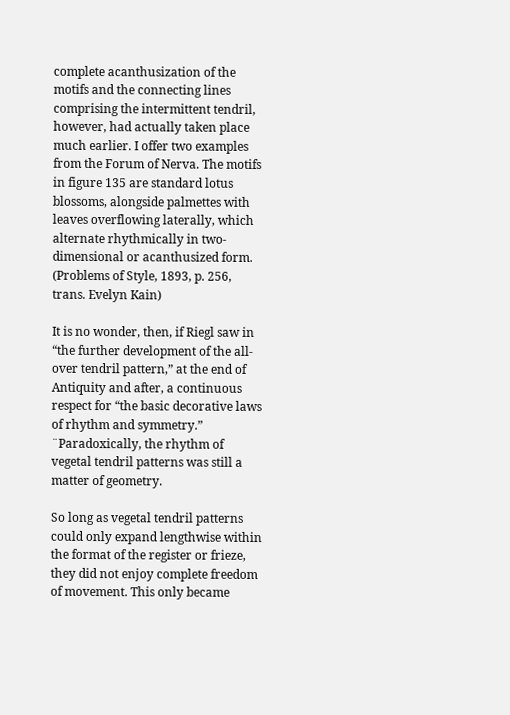complete acanthusization of the motifs and the connecting lines comprising the intermittent tendril, however, had actually taken place much earlier. I offer two examples from the Forum of Nerva. The motifs in figure 135 are standard lotus blossoms, alongside palmettes with leaves overflowing laterally, which alternate rhythmically in two-dimensional or acanthusized form. (Problems of Style, 1893, p. 256, trans. Evelyn Kain)

It is no wonder, then, if Riegl saw in “the further development of the all-over tendril pattern,” at the end of Antiquity and after, a continuous respect for “the basic decorative laws of rhythm and symmetry.” ¨Paradoxically, the rhythm of vegetal tendril patterns was still a matter of geometry.

So long as vegetal tendril patterns could only expand lengthwise within the format of the register or frieze, they did not enjoy complete freedom of movement. This only became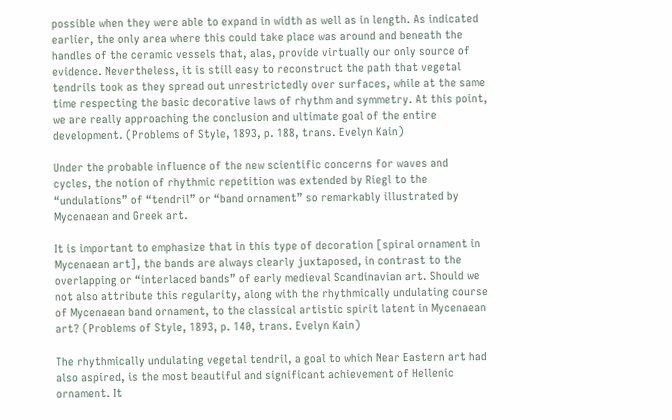possible when they were able to expand in width as well as in length. As indicated earlier, the only area where this could take place was around and beneath the handles of the ceramic vessels that, alas, provide virtually our only source of evidence. Nevertheless, it is still easy to reconstruct the path that vegetal tendrils took as they spread out unrestrictedly over surfaces, while at the same time respecting the basic decorative laws of rhythm and symmetry. At this point, we are really approaching the conclusion and ultimate goal of the entire development. (Problems of Style, 1893, p. 188, trans. Evelyn Kain)

Under the probable influence of the new scientific concerns for waves and cycles, the notion of rhythmic repetition was extended by Riegl to the “undulations” of “tendril” or “band ornament” so remarkably illustrated by Mycenaean and Greek art.

It is important to emphasize that in this type of decoration [spiral ornament in Mycenaean art], the bands are always clearly juxtaposed, in contrast to the overlapping or “interlaced bands” of early medieval Scandinavian art. Should we not also attribute this regularity, along with the rhythmically undulating course of Mycenaean band ornament, to the classical artistic spirit latent in Mycenaean art? (Problems of Style, 1893, p. 140, trans. Evelyn Kain)

The rhythmically undulating vegetal tendril, a goal to which Near Eastern art had also aspired, is the most beautiful and significant achievement of Hellenic ornament. It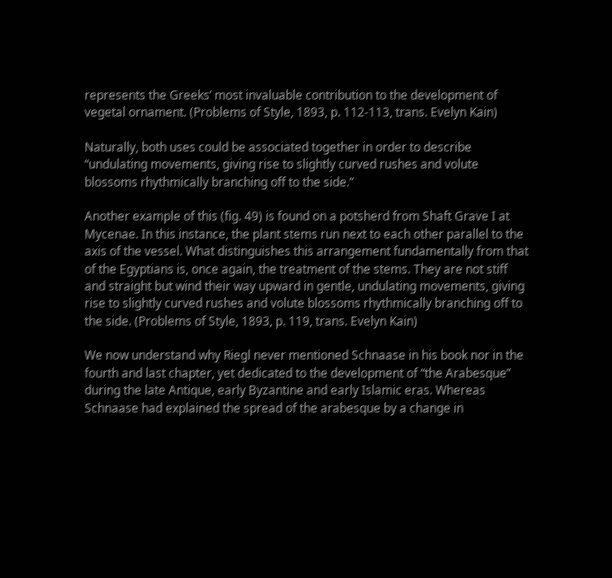represents the Greeks’ most invaluable contribution to the development of vegetal ornament. (Problems of Style, 1893, p. 112-113, trans. Evelyn Kain)

Naturally, both uses could be associated together in order to describe “undulating movements, giving rise to slightly curved rushes and volute blossoms rhythmically branching off to the side.”

Another example of this (fig. 49) is found on a potsherd from Shaft Grave I at Mycenae. In this instance, the plant stems run next to each other parallel to the axis of the vessel. What distinguishes this arrangement fundamentally from that of the Egyptians is, once again, the treatment of the stems. They are not stiff and straight but wind their way upward in gentle, undulating movements, giving rise to slightly curved rushes and volute blossoms rhythmically branching off to the side. (Problems of Style, 1893, p. 119, trans. Evelyn Kain)

We now understand why Riegl never mentioned Schnaase in his book nor in the fourth and last chapter, yet dedicated to the development of “the Arabesque” during the late Antique, early Byzantine and early Islamic eras. Whereas Schnaase had explained the spread of the arabesque by a change in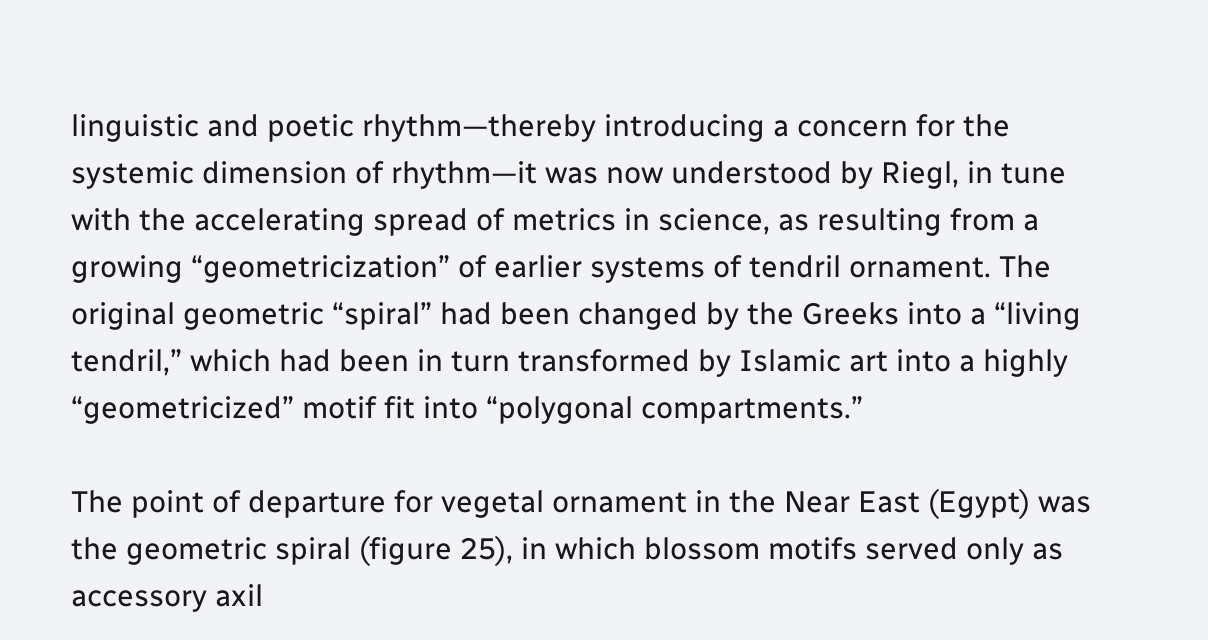linguistic and poetic rhythm—thereby introducing a concern for the systemic dimension of rhythm—it was now understood by Riegl, in tune with the accelerating spread of metrics in science, as resulting from a growing “geometricization” of earlier systems of tendril ornament. The original geometric “spiral” had been changed by the Greeks into a “living tendril,” which had been in turn transformed by Islamic art into a highly “geometricized” motif fit into “polygonal compartments.”

The point of departure for vegetal ornament in the Near East (Egypt) was the geometric spiral (figure 25), in which blossom motifs served only as accessory axil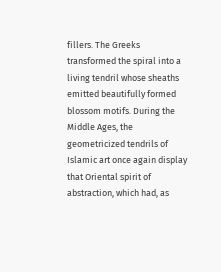fillers. The Greeks transformed the spiral into a living tendril whose sheaths emitted beautifully formed blossom motifs. During the Middle Ages, the geometricized tendrils of Islamic art once again display that Oriental spirit of abstraction, which had, as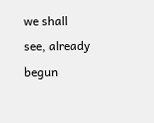we shall see, already begun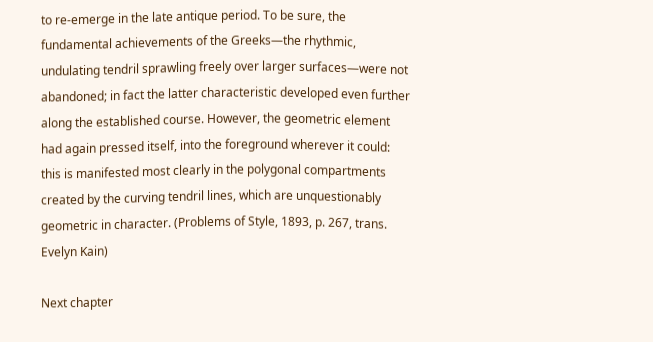to re-emerge in the late antique period. To be sure, the fundamental achievements of the Greeks—the rhythmic, undulating tendril sprawling freely over larger surfaces—were not abandoned; in fact the latter characteristic developed even further along the established course. However, the geometric element had again pressed itself, into the foreground wherever it could: this is manifested most clearly in the polygonal compartments created by the curving tendril lines, which are unquestionably geometric in character. (Problems of Style, 1893, p. 267, trans. Evelyn Kain)

Next chapter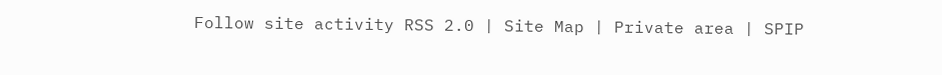Follow site activity RSS 2.0 | Site Map | Private area | SPIP